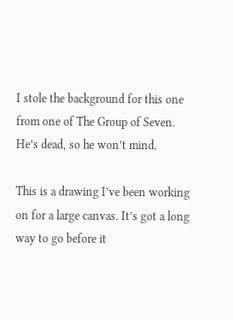I stole the background for this one from one of The Group of Seven. He’s dead, so he won’t mind.

This is a drawing I’ve been working on for a large canvas. It’s got a long way to go before it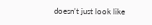doesn’t just look like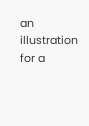an illustration for a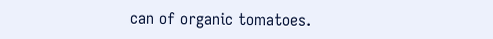can of organic tomatoes.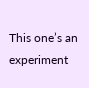This one’s an experiment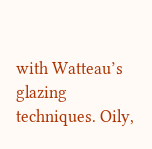with Watteau’s glazing techniques. Oily,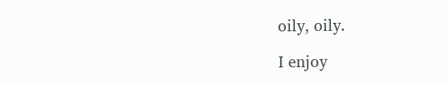oily, oily.

I enjoy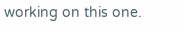working on this one.